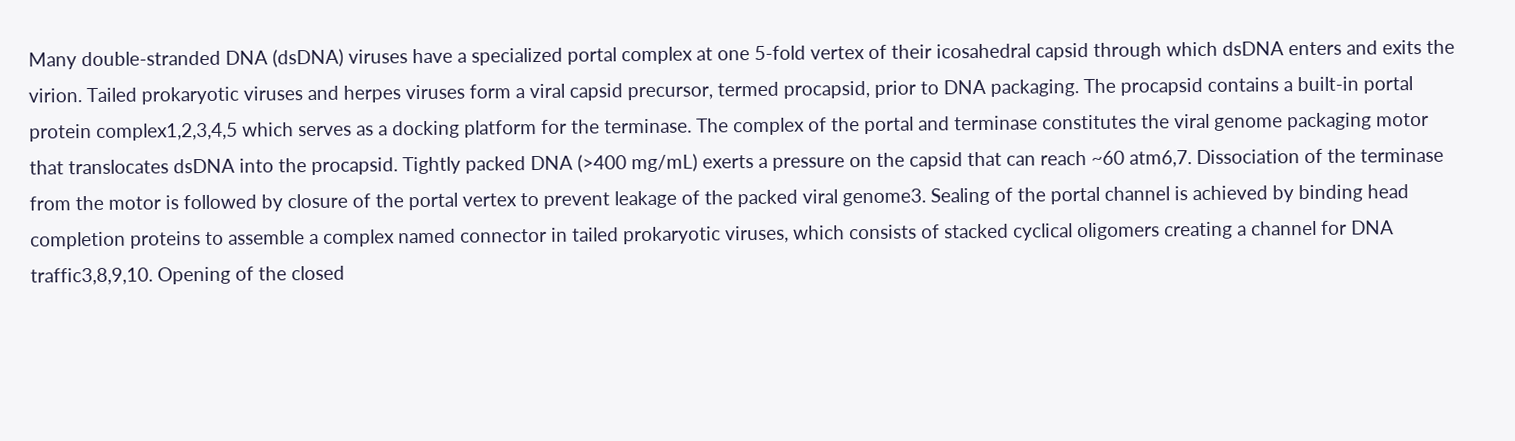Many double-stranded DNA (dsDNA) viruses have a specialized portal complex at one 5-fold vertex of their icosahedral capsid through which dsDNA enters and exits the virion. Tailed prokaryotic viruses and herpes viruses form a viral capsid precursor, termed procapsid, prior to DNA packaging. The procapsid contains a built-in portal protein complex1,2,3,4,5 which serves as a docking platform for the terminase. The complex of the portal and terminase constitutes the viral genome packaging motor that translocates dsDNA into the procapsid. Tightly packed DNA (>400 mg/mL) exerts a pressure on the capsid that can reach ~60 atm6,7. Dissociation of the terminase from the motor is followed by closure of the portal vertex to prevent leakage of the packed viral genome3. Sealing of the portal channel is achieved by binding head completion proteins to assemble a complex named connector in tailed prokaryotic viruses, which consists of stacked cyclical oligomers creating a channel for DNA traffic3,8,9,10. Opening of the closed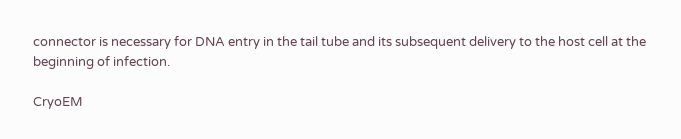connector is necessary for DNA entry in the tail tube and its subsequent delivery to the host cell at the beginning of infection.

CryoEM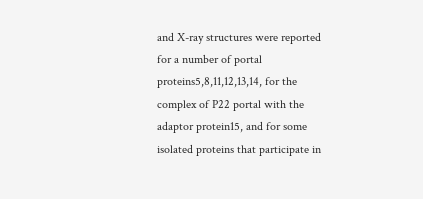and X-ray structures were reported for a number of portal proteins5,8,11,12,13,14, for the complex of P22 portal with the adaptor protein15, and for some isolated proteins that participate in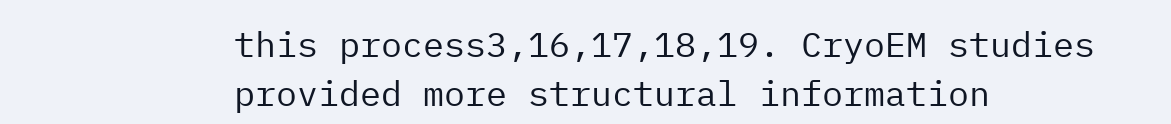this process3,16,17,18,19. CryoEM studies provided more structural information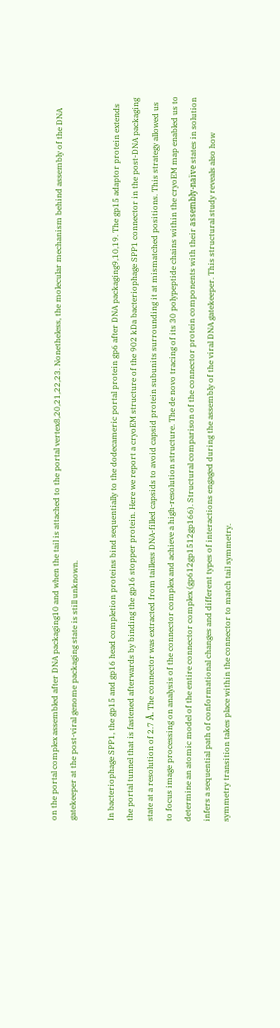on the portal complex assembled after DNA packaging10 and when the tail is attached to the portal vertex8,20,21,22,23. Nonetheless, the molecular mechanism behind assembly of the DNA gatekeeper at the post-viral genome packaging state is still unknown.

In bacteriophage SPP1, the gp15 and gp16 head completion proteins bind sequentially to the dodecameric portal protein gp6 after DNA packaging9,10,19. The gp15 adaptor protein extends the portal tunnel that is fastened afterwards by binding the gp16 stopper protein. Here we report a cryoEM structure of the 902 kDa bacteriophage SPP1 connector in the post-DNA packaging state at a resolution of 2.7 Å. The connector was extracted from tailless DNA-filled capsids to avoid capsid protein subunits surrounding it at mismatched positions. This strategy allowed us to focus image processing on analysis of the connector complex and achieve a high-resolution structure. The de novo tracing of its 30 polypeptide chains within the cryoEM map enabled us to determine an atomic model of the entire connector complex (gp612gp1512gp166). Structural comparison of the connector protein components with their assembly-naïve states in solution infers a sequential path of conformational changes and different types of interactions engaged during the assembly of the viral DNA gatekeeper. This structural study reveals also how symmetry transition takes place within the connector to match tail symmetry.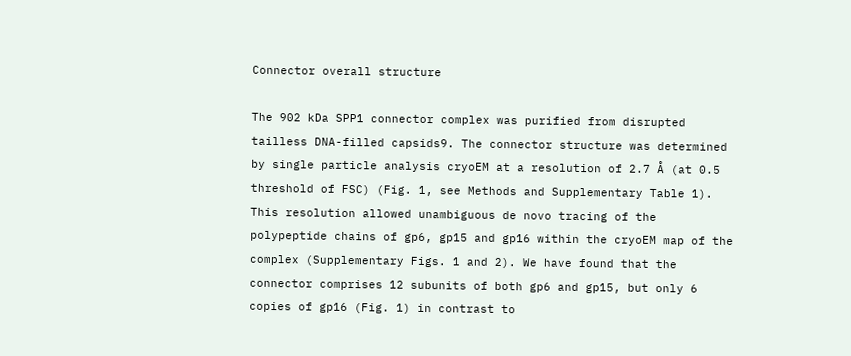Connector overall structure

The 902 kDa SPP1 connector complex was purified from disrupted tailless DNA-filled capsids9. The connector structure was determined by single particle analysis cryoEM at a resolution of 2.7 Å (at 0.5 threshold of FSC) (Fig. 1, see Methods and Supplementary Table 1). This resolution allowed unambiguous de novo tracing of the polypeptide chains of gp6, gp15 and gp16 within the cryoEM map of the complex (Supplementary Figs. 1 and 2). We have found that the connector comprises 12 subunits of both gp6 and gp15, but only 6 copies of gp16 (Fig. 1) in contrast to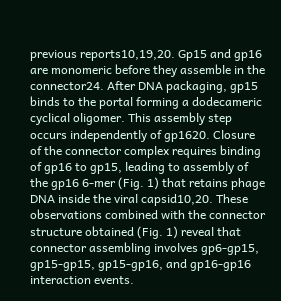previous reports10,19,20. Gp15 and gp16 are monomeric before they assemble in the connector24. After DNA packaging, gp15 binds to the portal forming a dodecameric cyclical oligomer. This assembly step occurs independently of gp1620. Closure of the connector complex requires binding of gp16 to gp15, leading to assembly of the gp16 6-mer (Fig. 1) that retains phage DNA inside the viral capsid10,20. These observations combined with the connector structure obtained (Fig. 1) reveal that connector assembling involves gp6-gp15, gp15-gp15, gp15-gp16, and gp16-gp16 interaction events.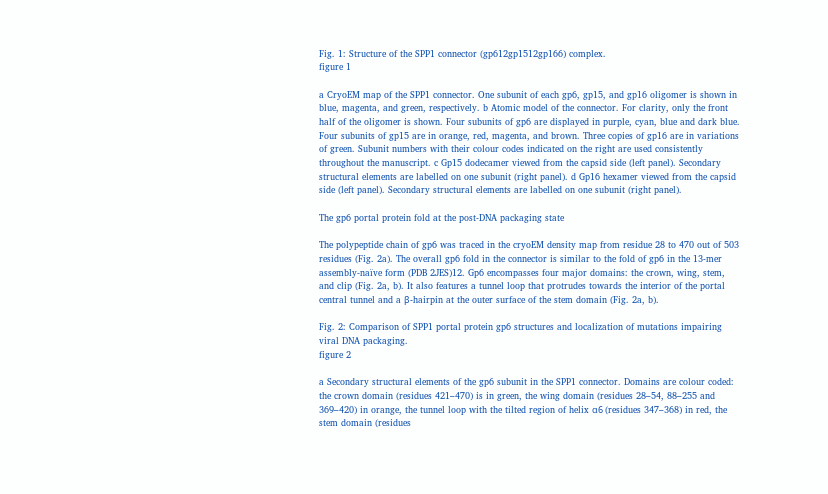Fig. 1: Structure of the SPP1 connector (gp612gp1512gp166) complex.
figure 1

a CryoEM map of the SPP1 connector. One subunit of each gp6, gp15, and gp16 oligomer is shown in blue, magenta, and green, respectively. b Atomic model of the connector. For clarity, only the front half of the oligomer is shown. Four subunits of gp6 are displayed in purple, cyan, blue and dark blue. Four subunits of gp15 are in orange, red, magenta, and brown. Three copies of gp16 are in variations of green. Subunit numbers with their colour codes indicated on the right are used consistently throughout the manuscript. c Gp15 dodecamer viewed from the capsid side (left panel). Secondary structural elements are labelled on one subunit (right panel). d Gp16 hexamer viewed from the capsid side (left panel). Secondary structural elements are labelled on one subunit (right panel).

The gp6 portal protein fold at the post-DNA packaging state

The polypeptide chain of gp6 was traced in the cryoEM density map from residue 28 to 470 out of 503 residues (Fig. 2a). The overall gp6 fold in the connector is similar to the fold of gp6 in the 13-mer assembly-naïve form (PDB 2JES)12. Gp6 encompasses four major domains: the crown, wing, stem, and clip (Fig. 2a, b). It also features a tunnel loop that protrudes towards the interior of the portal central tunnel and a β-hairpin at the outer surface of the stem domain (Fig. 2a, b).

Fig. 2: Comparison of SPP1 portal protein gp6 structures and localization of mutations impairing viral DNA packaging.
figure 2

a Secondary structural elements of the gp6 subunit in the SPP1 connector. Domains are colour coded: the crown domain (residues 421–470) is in green, the wing domain (residues 28–54, 88–255 and 369–420) in orange, the tunnel loop with the tilted region of helix α6 (residues 347–368) in red, the stem domain (residues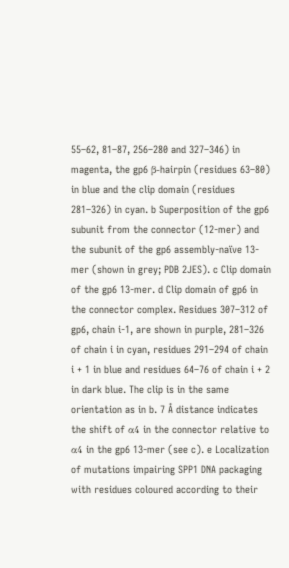55–62, 81–87, 256–280 and 327–346) in magenta, the gp6 β-hairpin (residues 63–80) in blue and the clip domain (residues 281–326) in cyan. b Superposition of the gp6 subunit from the connector (12-mer) and the subunit of the gp6 assembly-naïve 13-mer (shown in grey; PDB 2JES). c Clip domain of the gp6 13-mer. d Clip domain of gp6 in the connector complex. Residues 307–312 of gp6, chain i-1, are shown in purple, 281–326 of chain i in cyan, residues 291–294 of chain i + 1 in blue and residues 64–76 of chain i + 2 in dark blue. The clip is in the same orientation as in b. 7 Å distance indicates the shift of α4 in the connector relative to α4 in the gp6 13-mer (see c). e Localization of mutations impairing SPP1 DNA packaging with residues coloured according to their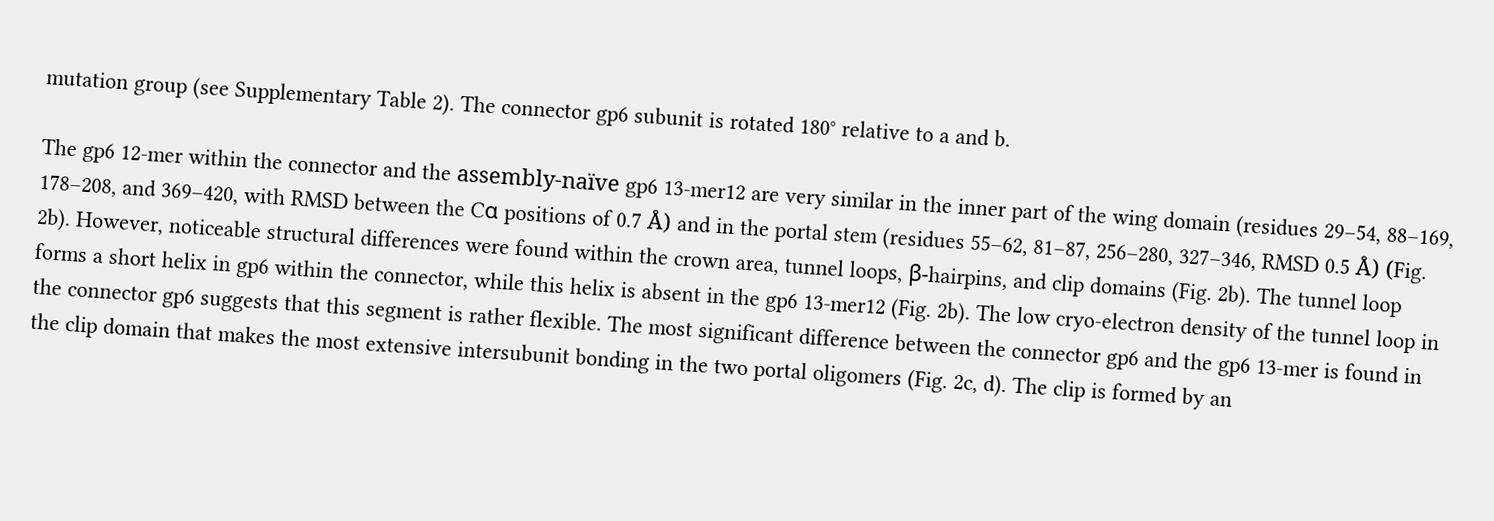mutation group (see Supplementary Table 2). The connector gp6 subunit is rotated 180° relative to a and b.

The gp6 12-mer within the connector and the assembly-naïve gp6 13-mer12 are very similar in the inner part of the wing domain (residues 29–54, 88–169, 178–208, and 369–420, with RMSD between the Cα positions of 0.7 Å) and in the portal stem (residues 55–62, 81–87, 256–280, 327–346, RMSD 0.5 Å) (Fig. 2b). However, noticeable structural differences were found within the crown area, tunnel loops, β-hairpins, and clip domains (Fig. 2b). The tunnel loop forms a short helix in gp6 within the connector, while this helix is absent in the gp6 13-mer12 (Fig. 2b). The low cryo-electron density of the tunnel loop in the connector gp6 suggests that this segment is rather flexible. The most significant difference between the connector gp6 and the gp6 13-mer is found in the clip domain that makes the most extensive intersubunit bonding in the two portal oligomers (Fig. 2c, d). The clip is formed by an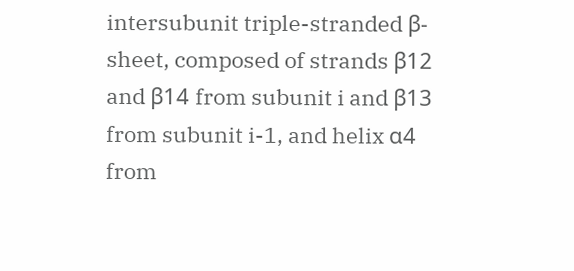intersubunit triple-stranded β-sheet, composed of strands β12 and β14 from subunit i and β13 from subunit i-1, and helix α4 from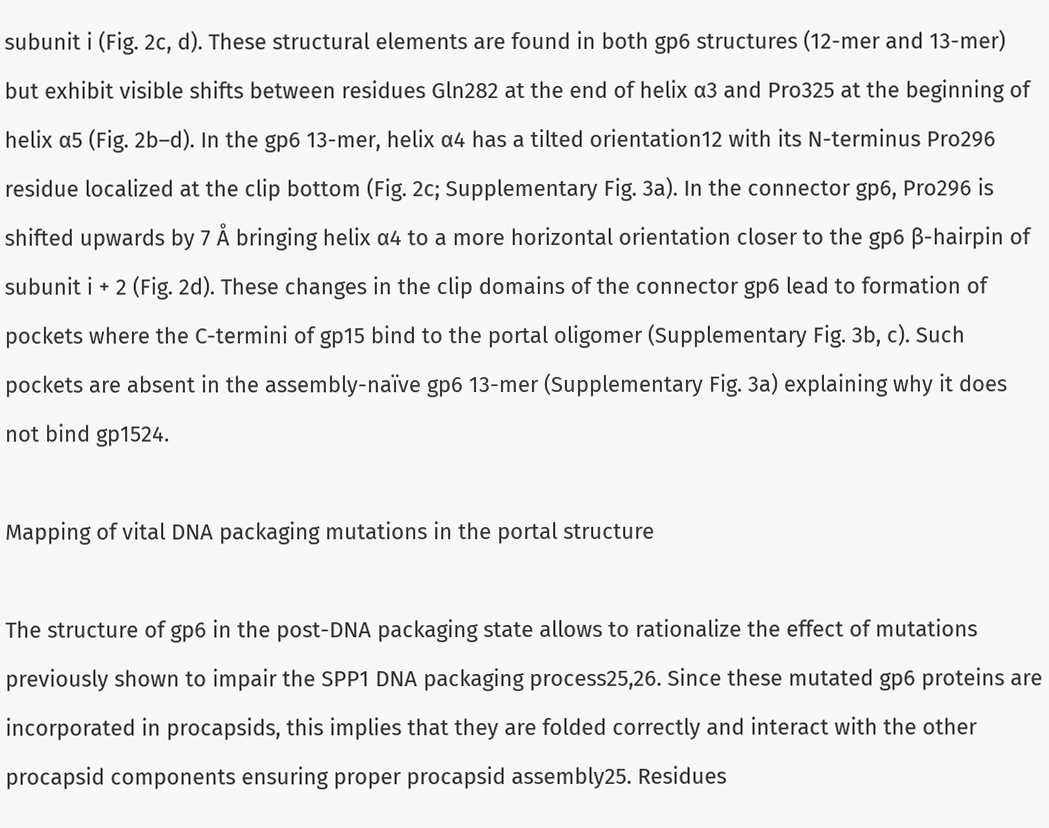subunit i (Fig. 2c, d). These structural elements are found in both gp6 structures (12-mer and 13-mer) but exhibit visible shifts between residues Gln282 at the end of helix α3 and Pro325 at the beginning of helix α5 (Fig. 2b–d). In the gp6 13-mer, helix α4 has a tilted orientation12 with its N-terminus Pro296 residue localized at the clip bottom (Fig. 2c; Supplementary Fig. 3a). In the connector gp6, Pro296 is shifted upwards by 7 Å bringing helix α4 to a more horizontal orientation closer to the gp6 β-hairpin of subunit i + 2 (Fig. 2d). These changes in the clip domains of the connector gp6 lead to formation of pockets where the C-termini of gp15 bind to the portal oligomer (Supplementary Fig. 3b, c). Such pockets are absent in the assembly-naïve gp6 13-mer (Supplementary Fig. 3a) explaining why it does not bind gp1524.

Mapping of vital DNA packaging mutations in the portal structure

The structure of gp6 in the post-DNA packaging state allows to rationalize the effect of mutations previously shown to impair the SPP1 DNA packaging process25,26. Since these mutated gp6 proteins are incorporated in procapsids, this implies that they are folded correctly and interact with the other procapsid components ensuring proper procapsid assembly25. Residues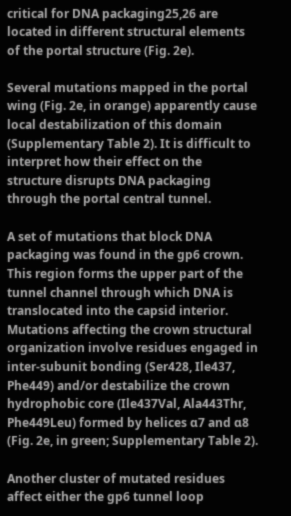critical for DNA packaging25,26 are located in different structural elements of the portal structure (Fig. 2e).

Several mutations mapped in the portal wing (Fig. 2e, in orange) apparently cause local destabilization of this domain (Supplementary Table 2). It is difficult to interpret how their effect on the structure disrupts DNA packaging through the portal central tunnel.

A set of mutations that block DNA packaging was found in the gp6 crown. This region forms the upper part of the tunnel channel through which DNA is translocated into the capsid interior. Mutations affecting the crown structural organization involve residues engaged in inter-subunit bonding (Ser428, Ile437, Phe449) and/or destabilize the crown hydrophobic core (Ile437Val, Ala443Thr, Phe449Leu) formed by helices α7 and α8 (Fig. 2e, in green; Supplementary Table 2).

Another cluster of mutated residues affect either the gp6 tunnel loop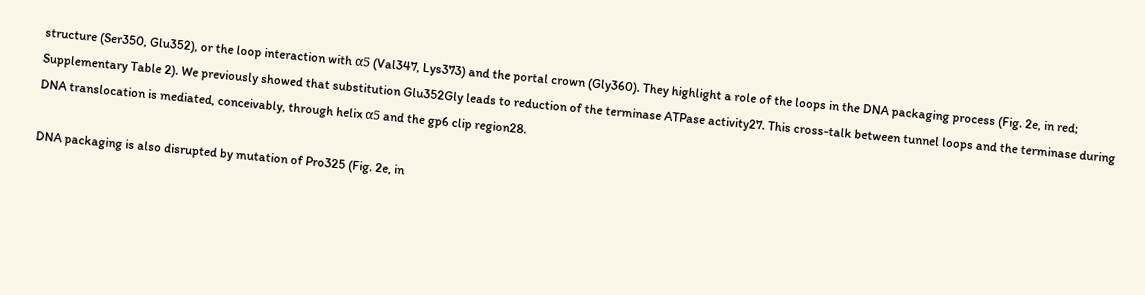structure (Ser350, Glu352), or the loop interaction with α5 (Val347, Lys373) and the portal crown (Gly360). They highlight a role of the loops in the DNA packaging process (Fig. 2e, in red; Supplementary Table 2). We previously showed that substitution Glu352Gly leads to reduction of the terminase ATPase activity27. This cross-talk between tunnel loops and the terminase during DNA translocation is mediated, conceivably, through helix α5 and the gp6 clip region28.

DNA packaging is also disrupted by mutation of Pro325 (Fig. 2e, in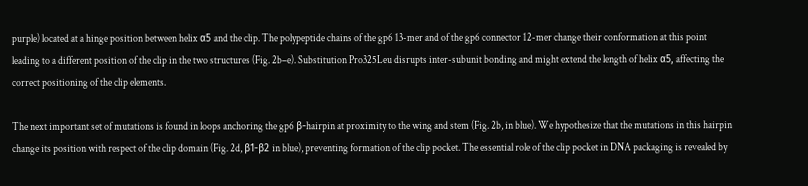purple) located at a hinge position between helix α5 and the clip. The polypeptide chains of the gp6 13-mer and of the gp6 connector 12-mer change their conformation at this point leading to a different position of the clip in the two structures (Fig. 2b–e). Substitution Pro325Leu disrupts inter-subunit bonding and might extend the length of helix α5, affecting the correct positioning of the clip elements.

The next important set of mutations is found in loops anchoring the gp6 β-hairpin at proximity to the wing and stem (Fig. 2b, in blue). We hypothesize that the mutations in this hairpin change its position with respect of the clip domain (Fig. 2d, β1-β2 in blue), preventing formation of the clip pocket. The essential role of the clip pocket in DNA packaging is revealed by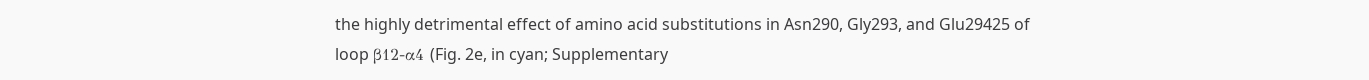the highly detrimental effect of amino acid substitutions in Asn290, Gly293, and Glu29425 of loop β12-α4 (Fig. 2e, in cyan; Supplementary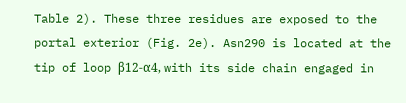Table 2). These three residues are exposed to the portal exterior (Fig. 2e). Asn290 is located at the tip of loop β12-α4, with its side chain engaged in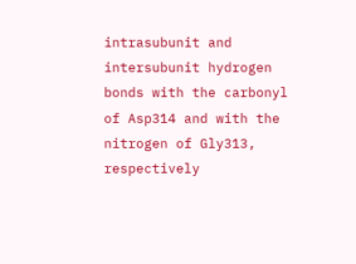intrasubunit and intersubunit hydrogen bonds with the carbonyl of Asp314 and with the nitrogen of Gly313, respectively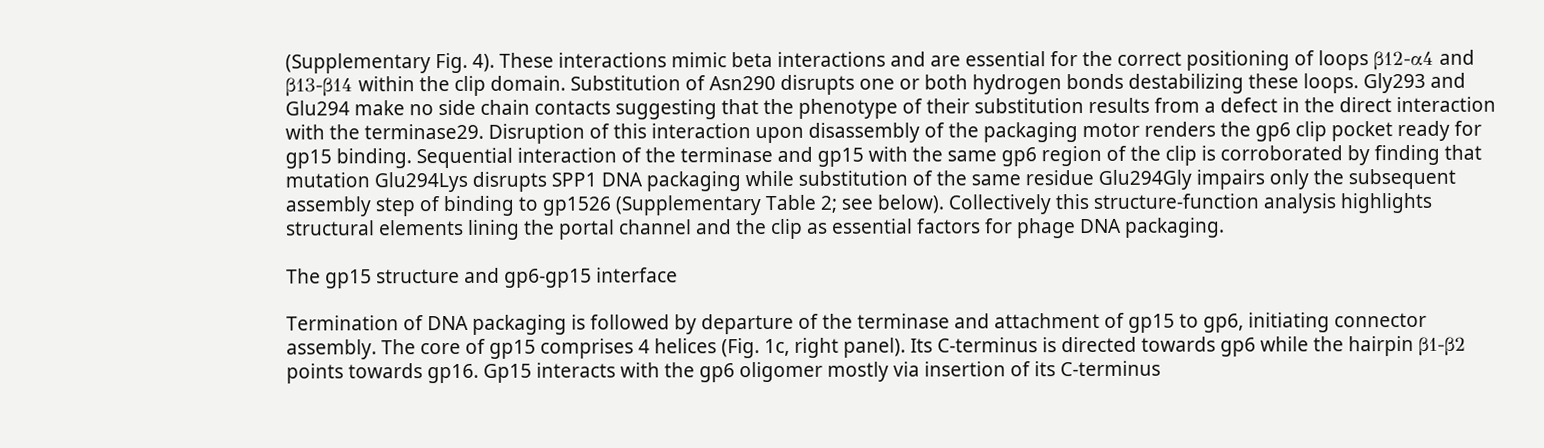(Supplementary Fig. 4). These interactions mimic beta interactions and are essential for the correct positioning of loops β12-α4 and β13-β14 within the clip domain. Substitution of Asn290 disrupts one or both hydrogen bonds destabilizing these loops. Gly293 and Glu294 make no side chain contacts suggesting that the phenotype of their substitution results from a defect in the direct interaction with the terminase29. Disruption of this interaction upon disassembly of the packaging motor renders the gp6 clip pocket ready for gp15 binding. Sequential interaction of the terminase and gp15 with the same gp6 region of the clip is corroborated by finding that mutation Glu294Lys disrupts SPP1 DNA packaging while substitution of the same residue Glu294Gly impairs only the subsequent assembly step of binding to gp1526 (Supplementary Table 2; see below). Collectively this structure-function analysis highlights structural elements lining the portal channel and the clip as essential factors for phage DNA packaging.

The gp15 structure and gp6-gp15 interface

Termination of DNA packaging is followed by departure of the terminase and attachment of gp15 to gp6, initiating connector assembly. The core of gp15 comprises 4 helices (Fig. 1c, right panel). Its C-terminus is directed towards gp6 while the hairpin β1-β2 points towards gp16. Gp15 interacts with the gp6 oligomer mostly via insertion of its C-terminus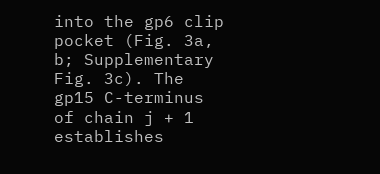into the gp6 clip pocket (Fig. 3a, b; Supplementary Fig. 3c). The gp15 C-terminus of chain j + 1 establishes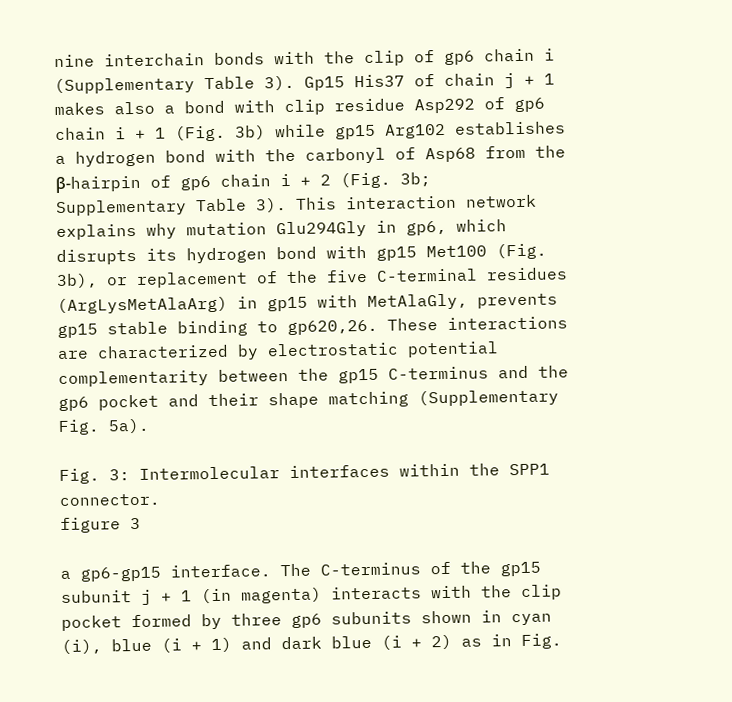nine interchain bonds with the clip of gp6 chain i (Supplementary Table 3). Gp15 His37 of chain j + 1 makes also a bond with clip residue Asp292 of gp6 chain i + 1 (Fig. 3b) while gp15 Arg102 establishes a hydrogen bond with the carbonyl of Asp68 from the β-hairpin of gp6 chain i + 2 (Fig. 3b; Supplementary Table 3). This interaction network explains why mutation Glu294Gly in gp6, which disrupts its hydrogen bond with gp15 Met100 (Fig. 3b), or replacement of the five C-terminal residues (ArgLysMetAlaArg) in gp15 with MetAlaGly, prevents gp15 stable binding to gp620,26. These interactions are characterized by electrostatic potential complementarity between the gp15 C-terminus and the gp6 pocket and their shape matching (Supplementary Fig. 5a).

Fig. 3: Intermolecular interfaces within the SPP1 connector.
figure 3

a gp6-gp15 interface. The C-terminus of the gp15 subunit j + 1 (in magenta) interacts with the clip pocket formed by three gp6 subunits shown in cyan (i), blue (i + 1) and dark blue (i + 2) as in Fig.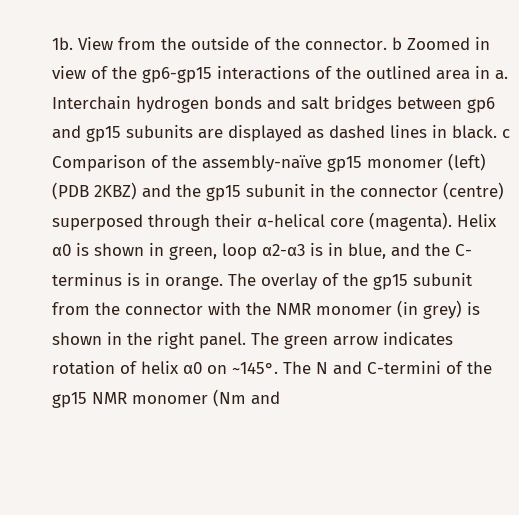1b. View from the outside of the connector. b Zoomed in view of the gp6-gp15 interactions of the outlined area in a. Interchain hydrogen bonds and salt bridges between gp6 and gp15 subunits are displayed as dashed lines in black. c Comparison of the assembly-naïve gp15 monomer (left) (PDB 2KBZ) and the gp15 subunit in the connector (centre) superposed through their α-helical core (magenta). Helix α0 is shown in green, loop α2-α3 is in blue, and the C-terminus is in orange. The overlay of the gp15 subunit from the connector with the NMR monomer (in grey) is shown in the right panel. The green arrow indicates rotation of helix α0 on ~145°. The N and C-termini of the gp15 NMR monomer (Nm and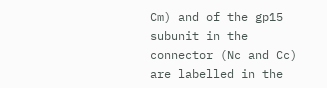Cm) and of the gp15 subunit in the connector (Nc and Cc) are labelled in the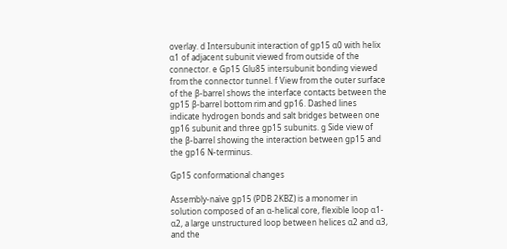overlay. d Intersubunit interaction of gp15 α0 with helix α1 of adjacent subunit viewed from outside of the connector. e Gp15 Glu85 intersubunit bonding viewed from the connector tunnel. f View from the outer surface of the β-barrel shows the interface contacts between the gp15 β-barrel bottom rim and gp16. Dashed lines indicate hydrogen bonds and salt bridges between one gp16 subunit and three gp15 subunits. g Side view of the β-barrel showing the interaction between gp15 and the gp16 N-terminus.

Gp15 conformational changes

Assembly-naïve gp15 (PDB 2KBZ) is a monomer in solution composed of an α-helical core, flexible loop α1-α2, a large unstructured loop between helices α2 and α3, and the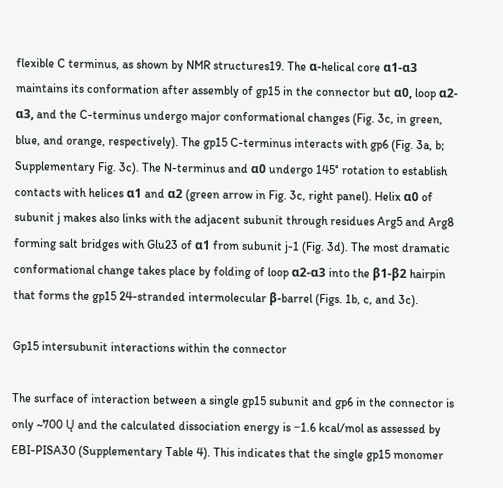flexible C terminus, as shown by NMR structures19. The α-helical core α1-α3 maintains its conformation after assembly of gp15 in the connector but α0, loop α2-α3, and the C-terminus undergo major conformational changes (Fig. 3c, in green, blue, and orange, respectively). The gp15 C-terminus interacts with gp6 (Fig. 3a, b; Supplementary Fig. 3c). The N-terminus and α0 undergo 145° rotation to establish contacts with helices α1 and α2 (green arrow in Fig. 3c, right panel). Helix α0 of subunit j makes also links with the adjacent subunit through residues Arg5 and Arg8 forming salt bridges with Glu23 of α1 from subunit j-1 (Fig. 3d). The most dramatic conformational change takes place by folding of loop α2-α3 into the β1-β2 hairpin that forms the gp15 24-stranded intermolecular β-barrel (Figs. 1b, c, and 3c).

Gp15 intersubunit interactions within the connector

The surface of interaction between a single gp15 subunit and gp6 in the connector is only ~700 Ų and the calculated dissociation energy is −1.6 kcal/mol as assessed by EBI-PISA30 (Supplementary Table 4). This indicates that the single gp15 monomer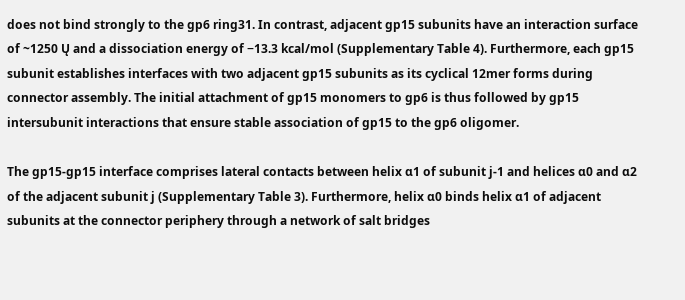does not bind strongly to the gp6 ring31. In contrast, adjacent gp15 subunits have an interaction surface of ~1250 Ų and a dissociation energy of −13.3 kcal/mol (Supplementary Table 4). Furthermore, each gp15 subunit establishes interfaces with two adjacent gp15 subunits as its cyclical 12mer forms during connector assembly. The initial attachment of gp15 monomers to gp6 is thus followed by gp15 intersubunit interactions that ensure stable association of gp15 to the gp6 oligomer.

The gp15-gp15 interface comprises lateral contacts between helix α1 of subunit j-1 and helices α0 and α2 of the adjacent subunit j (Supplementary Table 3). Furthermore, helix α0 binds helix α1 of adjacent subunits at the connector periphery through a network of salt bridges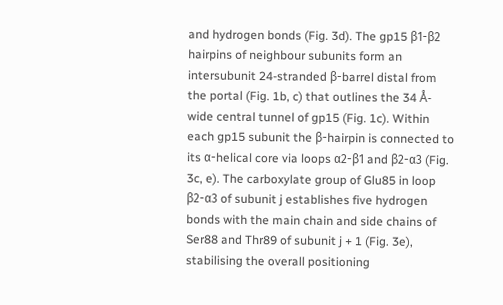and hydrogen bonds (Fig. 3d). The gp15 β1-β2 hairpins of neighbour subunits form an intersubunit 24-stranded β-barrel distal from the portal (Fig. 1b, c) that outlines the 34 Å-wide central tunnel of gp15 (Fig. 1c). Within each gp15 subunit the β-hairpin is connected to its α-helical core via loops α2-β1 and β2-α3 (Fig. 3c, e). The carboxylate group of Glu85 in loop β2-α3 of subunit j establishes five hydrogen bonds with the main chain and side chains of Ser88 and Thr89 of subunit j + 1 (Fig. 3e), stabilising the overall positioning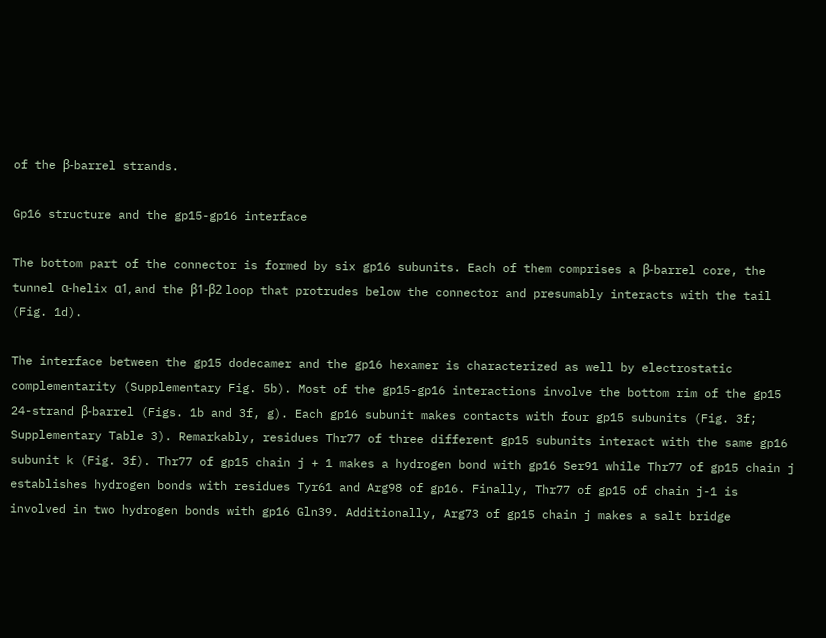of the β-barrel strands.

Gp16 structure and the gp15-gp16 interface

The bottom part of the connector is formed by six gp16 subunits. Each of them comprises a β-barrel core, the tunnel α-helix α1, and the β1-β2 loop that protrudes below the connector and presumably interacts with the tail (Fig. 1d).

The interface between the gp15 dodecamer and the gp16 hexamer is characterized as well by electrostatic complementarity (Supplementary Fig. 5b). Most of the gp15-gp16 interactions involve the bottom rim of the gp15 24-strand β-barrel (Figs. 1b and 3f, g). Each gp16 subunit makes contacts with four gp15 subunits (Fig. 3f; Supplementary Table 3). Remarkably, residues Thr77 of three different gp15 subunits interact with the same gp16 subunit k (Fig. 3f). Thr77 of gp15 chain j + 1 makes a hydrogen bond with gp16 Ser91 while Thr77 of gp15 chain j establishes hydrogen bonds with residues Tyr61 and Arg98 of gp16. Finally, Thr77 of gp15 of chain j-1 is involved in two hydrogen bonds with gp16 Gln39. Additionally, Arg73 of gp15 chain j makes a salt bridge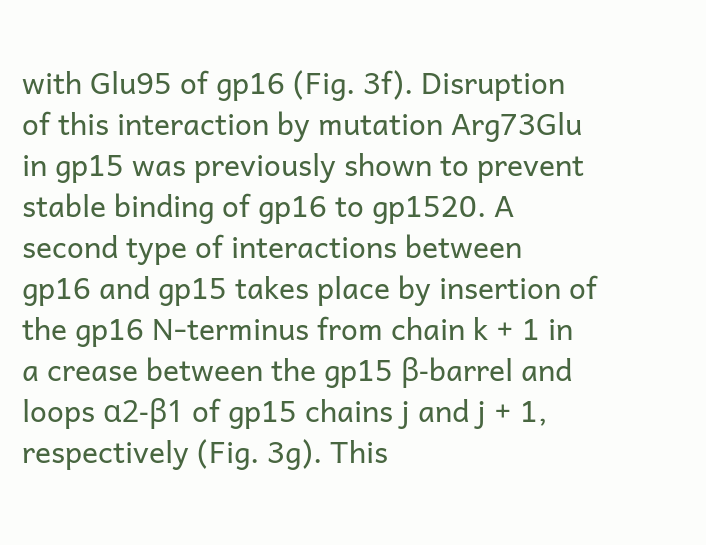with Glu95 of gp16 (Fig. 3f). Disruption of this interaction by mutation Arg73Glu in gp15 was previously shown to prevent stable binding of gp16 to gp1520. A second type of interactions between gp16 and gp15 takes place by insertion of the gp16 N-terminus from chain k + 1 in a crease between the gp15 β-barrel and loops α2-β1 of gp15 chains j and j + 1, respectively (Fig. 3g). This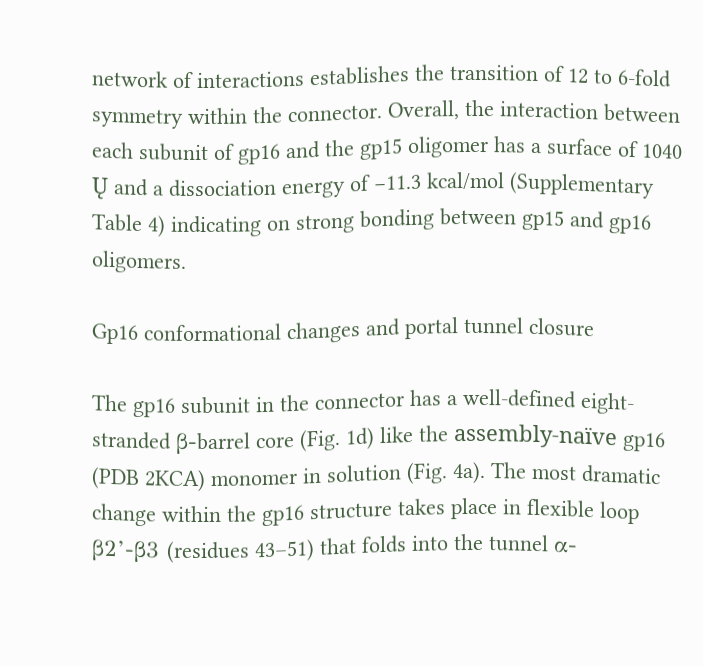network of interactions establishes the transition of 12 to 6-fold symmetry within the connector. Overall, the interaction between each subunit of gp16 and the gp15 oligomer has a surface of 1040 Ų and a dissociation energy of −11.3 kcal/mol (Supplementary Table 4) indicating on strong bonding between gp15 and gp16 oligomers.

Gp16 conformational changes and portal tunnel closure

The gp16 subunit in the connector has a well-defined eight-stranded β-barrel core (Fig. 1d) like the assembly-naïve gp16 (PDB 2KCA) monomer in solution (Fig. 4a). The most dramatic change within the gp16 structure takes place in flexible loop β2’-β3 (residues 43–51) that folds into the tunnel α-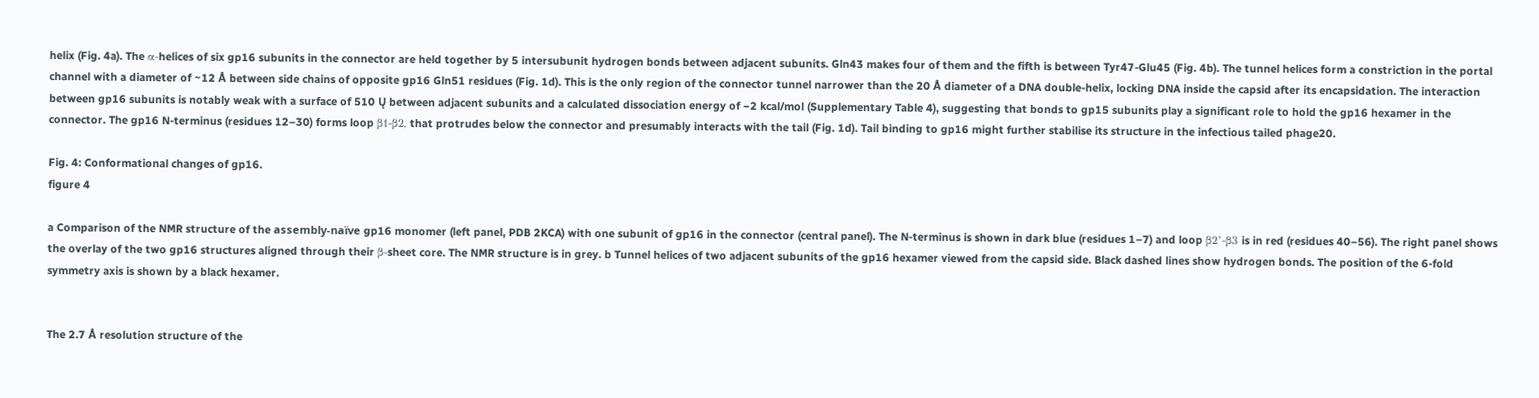helix (Fig. 4a). The α-helices of six gp16 subunits in the connector are held together by 5 intersubunit hydrogen bonds between adjacent subunits. Gln43 makes four of them and the fifth is between Tyr47-Glu45 (Fig. 4b). The tunnel helices form a constriction in the portal channel with a diameter of ~12 Å between side chains of opposite gp16 Gln51 residues (Fig. 1d). This is the only region of the connector tunnel narrower than the 20 Å diameter of a DNA double-helix, locking DNA inside the capsid after its encapsidation. The interaction between gp16 subunits is notably weak with a surface of 510 Ų between adjacent subunits and a calculated dissociation energy of −2 kcal/mol (Supplementary Table 4), suggesting that bonds to gp15 subunits play a significant role to hold the gp16 hexamer in the connector. The gp16 N-terminus (residues 12–30) forms loop β1-β2, that protrudes below the connector and presumably interacts with the tail (Fig. 1d). Tail binding to gp16 might further stabilise its structure in the infectious tailed phage20.

Fig. 4: Conformational changes of gp16.
figure 4

a Comparison of the NMR structure of the assembly-naïve gp16 monomer (left panel, PDB 2KCA) with one subunit of gp16 in the connector (central panel). The N-terminus is shown in dark blue (residues 1–7) and loop β2’-β3 is in red (residues 40–56). The right panel shows the overlay of the two gp16 structures aligned through their β-sheet core. The NMR structure is in grey. b Tunnel helices of two adjacent subunits of the gp16 hexamer viewed from the capsid side. Black dashed lines show hydrogen bonds. The position of the 6-fold symmetry axis is shown by a black hexamer.


The 2.7 Å resolution structure of the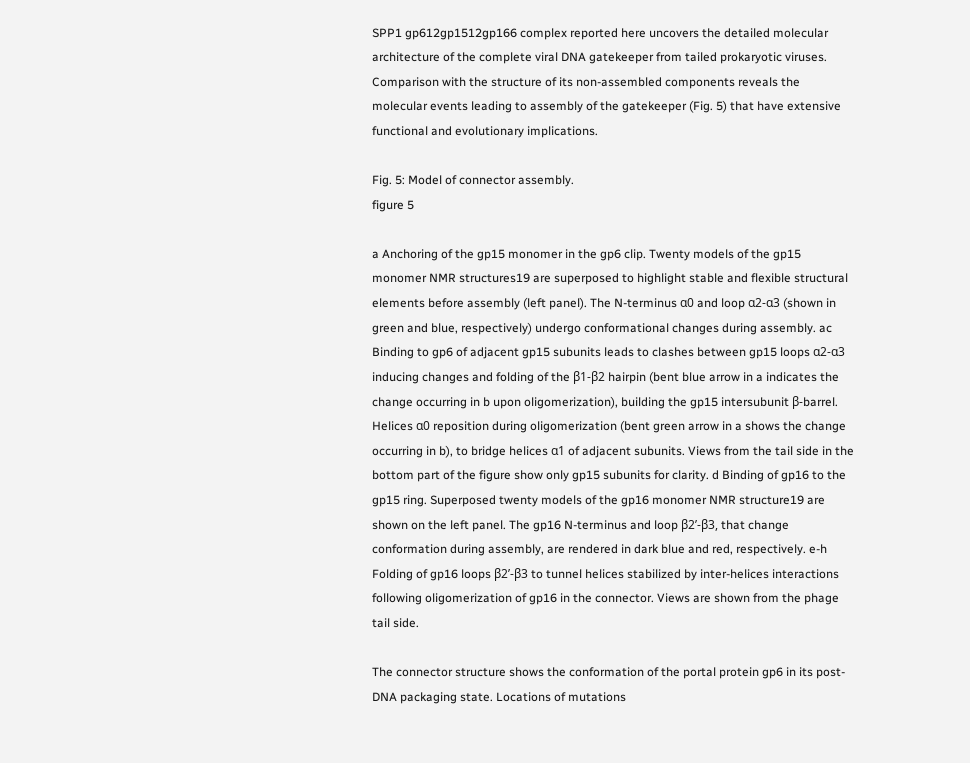SPP1 gp612gp1512gp166 complex reported here uncovers the detailed molecular architecture of the complete viral DNA gatekeeper from tailed prokaryotic viruses. Comparison with the structure of its non-assembled components reveals the molecular events leading to assembly of the gatekeeper (Fig. 5) that have extensive functional and evolutionary implications.

Fig. 5: Model of connector assembly.
figure 5

a Anchoring of the gp15 monomer in the gp6 clip. Twenty models of the gp15 monomer NMR structures19 are superposed to highlight stable and flexible structural elements before assembly (left panel). The N-terminus α0 and loop α2-α3 (shown in green and blue, respectively) undergo conformational changes during assembly. ac Binding to gp6 of adjacent gp15 subunits leads to clashes between gp15 loops α2-α3 inducing changes and folding of the β1-β2 hairpin (bent blue arrow in a indicates the change occurring in b upon oligomerization), building the gp15 intersubunit β-barrel. Helices α0 reposition during oligomerization (bent green arrow in a shows the change occurring in b), to bridge helices α1 of adjacent subunits. Views from the tail side in the bottom part of the figure show only gp15 subunits for clarity. d Binding of gp16 to the gp15 ring. Superposed twenty models of the gp16 monomer NMR structure19 are shown on the left panel. The gp16 N-terminus and loop β2’-β3, that change conformation during assembly, are rendered in dark blue and red, respectively. e-h Folding of gp16 loops β2’-β3 to tunnel helices stabilized by inter-helices interactions following oligomerization of gp16 in the connector. Views are shown from the phage tail side.

The connector structure shows the conformation of the portal protein gp6 in its post-DNA packaging state. Locations of mutations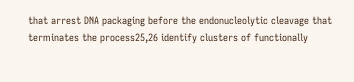that arrest DNA packaging before the endonucleolytic cleavage that terminates the process25,26 identify clusters of functionally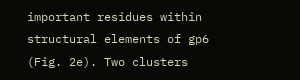important residues within structural elements of gp6 (Fig. 2e). Two clusters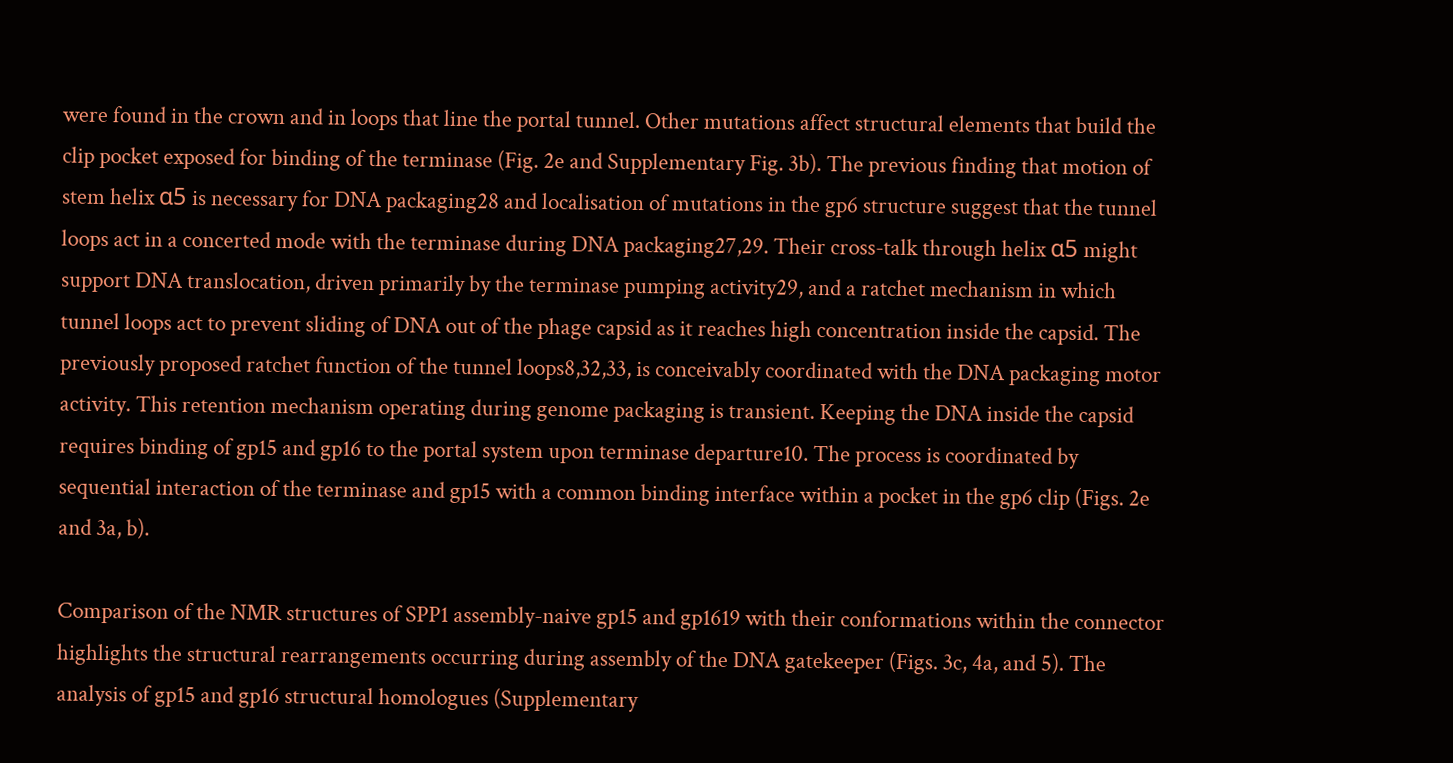were found in the crown and in loops that line the portal tunnel. Other mutations affect structural elements that build the clip pocket exposed for binding of the terminase (Fig. 2e and Supplementary Fig. 3b). The previous finding that motion of stem helix α5 is necessary for DNA packaging28 and localisation of mutations in the gp6 structure suggest that the tunnel loops act in a concerted mode with the terminase during DNA packaging27,29. Their cross-talk through helix α5 might support DNA translocation, driven primarily by the terminase pumping activity29, and a ratchet mechanism in which tunnel loops act to prevent sliding of DNA out of the phage capsid as it reaches high concentration inside the capsid. The previously proposed ratchet function of the tunnel loops8,32,33, is conceivably coordinated with the DNA packaging motor activity. This retention mechanism operating during genome packaging is transient. Keeping the DNA inside the capsid requires binding of gp15 and gp16 to the portal system upon terminase departure10. The process is coordinated by sequential interaction of the terminase and gp15 with a common binding interface within a pocket in the gp6 clip (Figs. 2e and 3a, b).

Comparison of the NMR structures of SPP1 assembly-naive gp15 and gp1619 with their conformations within the connector highlights the structural rearrangements occurring during assembly of the DNA gatekeeper (Figs. 3c, 4a, and 5). The analysis of gp15 and gp16 structural homologues (Supplementary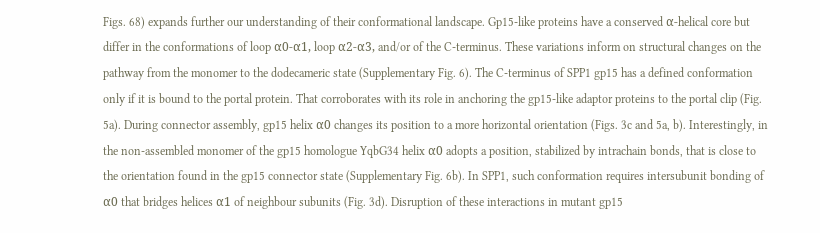Figs. 68) expands further our understanding of their conformational landscape. Gp15-like proteins have a conserved α-helical core but differ in the conformations of loop α0-α1, loop α2-α3, and/or of the C-terminus. These variations inform on structural changes on the pathway from the monomer to the dodecameric state (Supplementary Fig. 6). The C-terminus of SPP1 gp15 has a defined conformation only if it is bound to the portal protein. That corroborates with its role in anchoring the gp15-like adaptor proteins to the portal clip (Fig. 5a). During connector assembly, gp15 helix α0 changes its position to a more horizontal orientation (Figs. 3c and 5a, b). Interestingly, in the non-assembled monomer of the gp15 homologue YqbG34 helix α0 adopts a position, stabilized by intrachain bonds, that is close to the orientation found in the gp15 connector state (Supplementary Fig. 6b). In SPP1, such conformation requires intersubunit bonding of α0 that bridges helices α1 of neighbour subunits (Fig. 3d). Disruption of these interactions in mutant gp15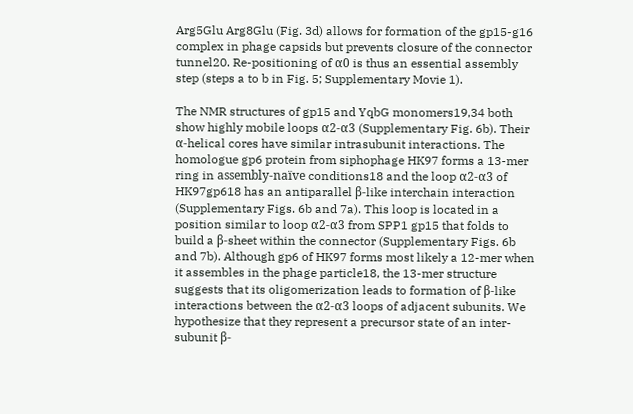Arg5Glu Arg8Glu (Fig. 3d) allows for formation of the gp15-g16 complex in phage capsids but prevents closure of the connector tunnel20. Re-positioning of α0 is thus an essential assembly step (steps a to b in Fig. 5; Supplementary Movie 1).

The NMR structures of gp15 and YqbG monomers19,34 both show highly mobile loops α2-α3 (Supplementary Fig. 6b). Their α-helical cores have similar intrasubunit interactions. The homologue gp6 protein from siphophage HK97 forms a 13-mer ring in assembly-naïve conditions18 and the loop α2-α3 of HK97gp618 has an antiparallel β-like interchain interaction (Supplementary Figs. 6b and 7a). This loop is located in a position similar to loop α2-α3 from SPP1 gp15 that folds to build a β-sheet within the connector (Supplementary Figs. 6b and 7b). Although gp6 of HK97 forms most likely a 12-mer when it assembles in the phage particle18, the 13-mer structure suggests that its oligomerization leads to formation of β-like interactions between the α2-α3 loops of adjacent subunits. We hypothesize that they represent a precursor state of an inter-subunit β-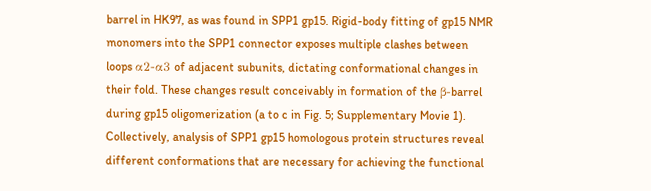barrel in HK97, as was found in SPP1 gp15. Rigid-body fitting of gp15 NMR monomers into the SPP1 connector exposes multiple clashes between loops α2-α3 of adjacent subunits, dictating conformational changes in their fold. These changes result conceivably in formation of the β-barrel during gp15 oligomerization (a to c in Fig. 5; Supplementary Movie 1). Collectively, analysis of SPP1 gp15 homologous protein structures reveal different conformations that are necessary for achieving the functional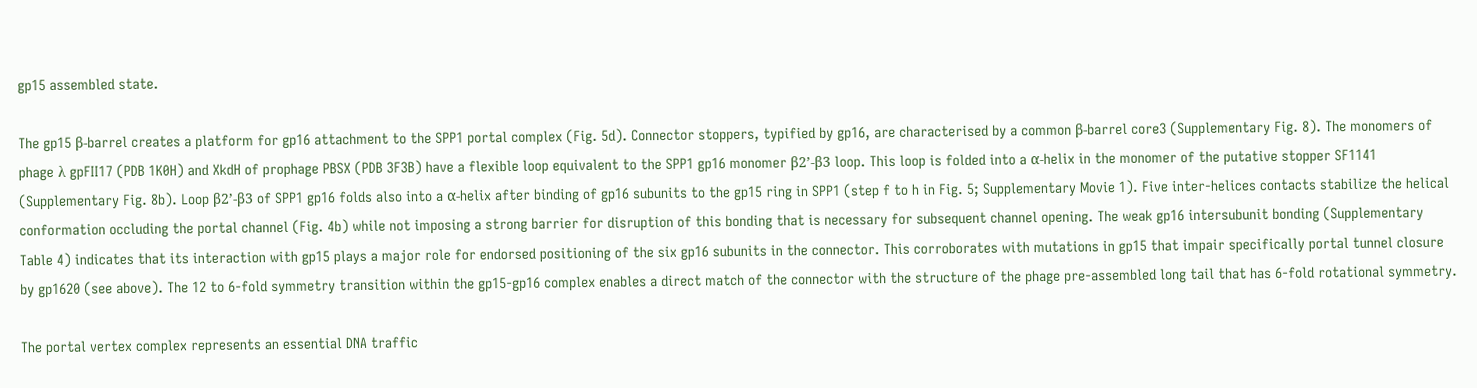gp15 assembled state.

The gp15 β-barrel creates a platform for gp16 attachment to the SPP1 portal complex (Fig. 5d). Connector stoppers, typified by gp16, are characterised by a common β-barrel core3 (Supplementary Fig. 8). The monomers of phage λ gpFII17 (PDB 1K0H) and XkdH of prophage PBSX (PDB 3F3B) have a flexible loop equivalent to the SPP1 gp16 monomer β2’-β3 loop. This loop is folded into a α-helix in the monomer of the putative stopper SF1141 (Supplementary Fig. 8b). Loop β2’-β3 of SPP1 gp16 folds also into a α-helix after binding of gp16 subunits to the gp15 ring in SPP1 (step f to h in Fig. 5; Supplementary Movie 1). Five inter-helices contacts stabilize the helical conformation occluding the portal channel (Fig. 4b) while not imposing a strong barrier for disruption of this bonding that is necessary for subsequent channel opening. The weak gp16 intersubunit bonding (Supplementary Table 4) indicates that its interaction with gp15 plays a major role for endorsed positioning of the six gp16 subunits in the connector. This corroborates with mutations in gp15 that impair specifically portal tunnel closure by gp1620 (see above). The 12 to 6-fold symmetry transition within the gp15-gp16 complex enables a direct match of the connector with the structure of the phage pre-assembled long tail that has 6-fold rotational symmetry.

The portal vertex complex represents an essential DNA traffic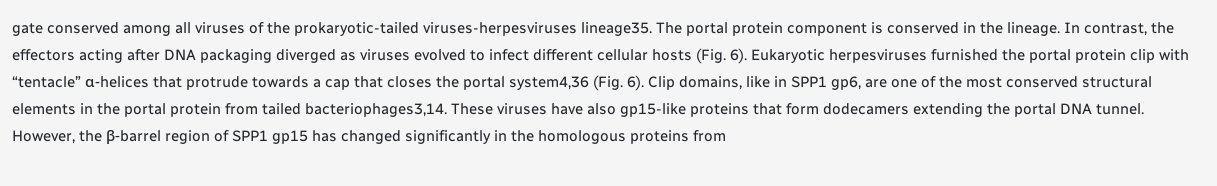gate conserved among all viruses of the prokaryotic-tailed viruses-herpesviruses lineage35. The portal protein component is conserved in the lineage. In contrast, the effectors acting after DNA packaging diverged as viruses evolved to infect different cellular hosts (Fig. 6). Eukaryotic herpesviruses furnished the portal protein clip with “tentacle” α-helices that protrude towards a cap that closes the portal system4,36 (Fig. 6). Clip domains, like in SPP1 gp6, are one of the most conserved structural elements in the portal protein from tailed bacteriophages3,14. These viruses have also gp15-like proteins that form dodecamers extending the portal DNA tunnel. However, the β-barrel region of SPP1 gp15 has changed significantly in the homologous proteins from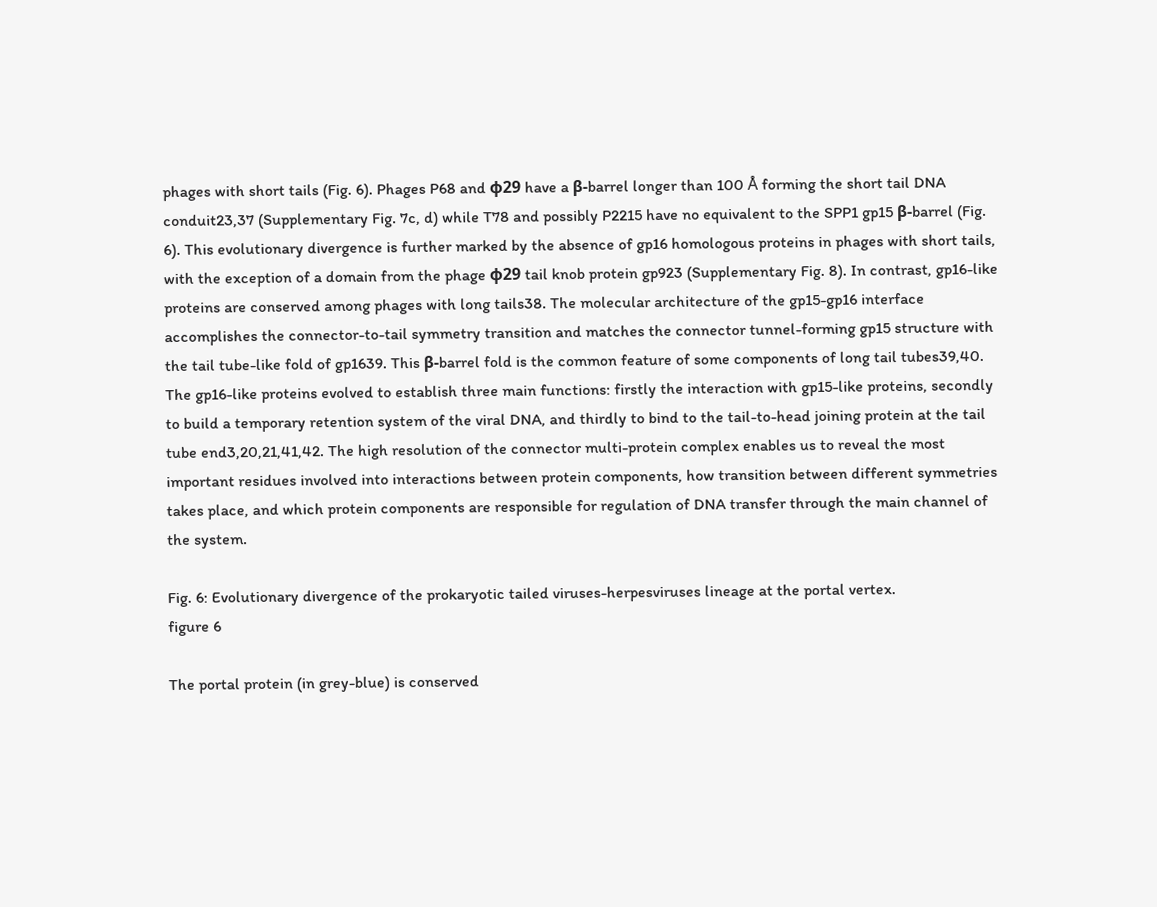phages with short tails (Fig. 6). Phages P68 and φ29 have a β-barrel longer than 100 Å forming the short tail DNA conduit23,37 (Supplementary Fig. 7c, d) while T78 and possibly P2215 have no equivalent to the SPP1 gp15 β-barrel (Fig. 6). This evolutionary divergence is further marked by the absence of gp16 homologous proteins in phages with short tails, with the exception of a domain from the phage φ29 tail knob protein gp923 (Supplementary Fig. 8). In contrast, gp16-like proteins are conserved among phages with long tails38. The molecular architecture of the gp15-gp16 interface accomplishes the connector-to-tail symmetry transition and matches the connector tunnel-forming gp15 structure with the tail tube-like fold of gp1639. This β-barrel fold is the common feature of some components of long tail tubes39,40. The gp16-like proteins evolved to establish three main functions: firstly the interaction with gp15-like proteins, secondly to build a temporary retention system of the viral DNA, and thirdly to bind to the tail-to-head joining protein at the tail tube end3,20,21,41,42. The high resolution of the connector multi-protein complex enables us to reveal the most important residues involved into interactions between protein components, how transition between different symmetries takes place, and which protein components are responsible for regulation of DNA transfer through the main channel of the system.

Fig. 6: Evolutionary divergence of the prokaryotic tailed viruses-herpesviruses lineage at the portal vertex.
figure 6

The portal protein (in grey-blue) is conserved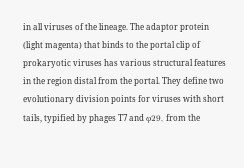in all viruses of the lineage. The adaptor protein (light magenta) that binds to the portal clip of prokaryotic viruses has various structural features in the region distal from the portal. They define two evolutionary division points for viruses with short tails, typified by phages T7 and φ29, from the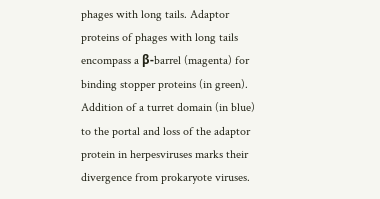phages with long tails. Adaptor proteins of phages with long tails encompass a β-barrel (magenta) for binding stopper proteins (in green). Addition of a turret domain (in blue) to the portal and loss of the adaptor protein in herpesviruses marks their divergence from prokaryote viruses.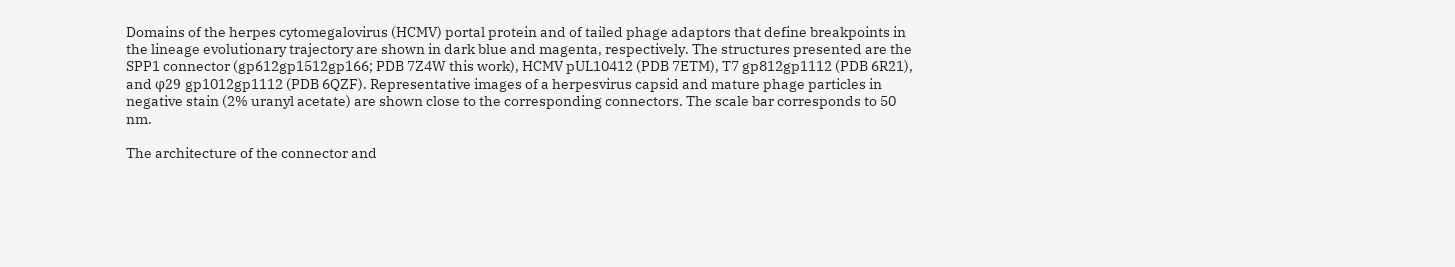Domains of the herpes cytomegalovirus (HCMV) portal protein and of tailed phage adaptors that define breakpoints in the lineage evolutionary trajectory are shown in dark blue and magenta, respectively. The structures presented are the SPP1 connector (gp612gp1512gp166; PDB 7Z4W this work), HCMV pUL10412 (PDB 7ETM), T7 gp812gp1112 (PDB 6R21), and φ29 gp1012gp1112 (PDB 6QZF). Representative images of a herpesvirus capsid and mature phage particles in negative stain (2% uranyl acetate) are shown close to the corresponding connectors. The scale bar corresponds to 50 nm.

The architecture of the connector and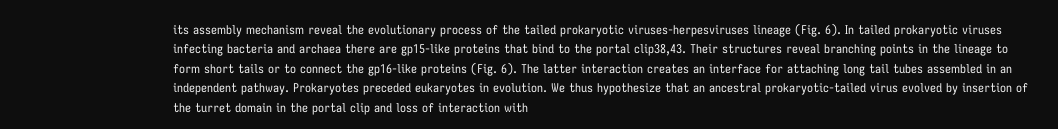its assembly mechanism reveal the evolutionary process of the tailed prokaryotic viruses-herpesviruses lineage (Fig. 6). In tailed prokaryotic viruses infecting bacteria and archaea there are gp15-like proteins that bind to the portal clip38,43. Their structures reveal branching points in the lineage to form short tails or to connect the gp16-like proteins (Fig. 6). The latter interaction creates an interface for attaching long tail tubes assembled in an independent pathway. Prokaryotes preceded eukaryotes in evolution. We thus hypothesize that an ancestral prokaryotic-tailed virus evolved by insertion of the turret domain in the portal clip and loss of interaction with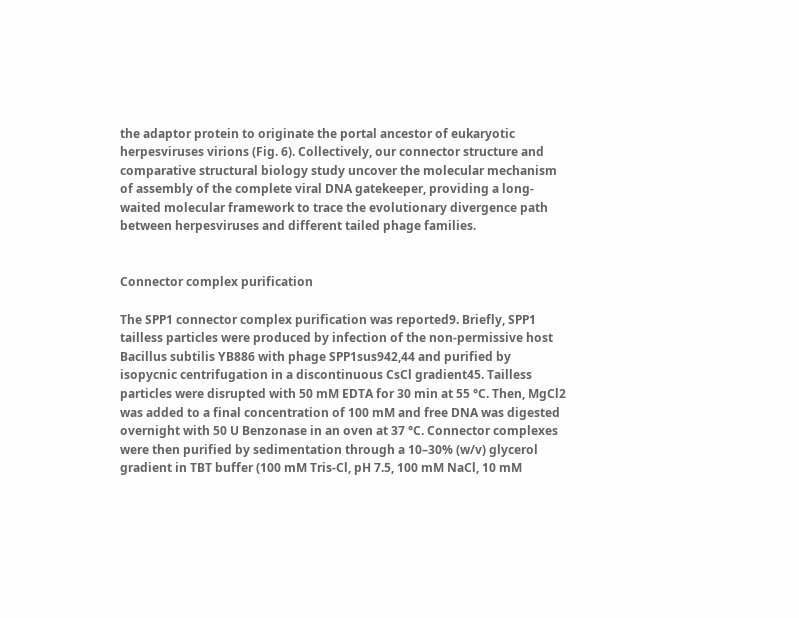the adaptor protein to originate the portal ancestor of eukaryotic herpesviruses virions (Fig. 6). Collectively, our connector structure and comparative structural biology study uncover the molecular mechanism of assembly of the complete viral DNA gatekeeper, providing a long-waited molecular framework to trace the evolutionary divergence path between herpesviruses and different tailed phage families.


Connector complex purification

The SPP1 connector complex purification was reported9. Briefly, SPP1 tailless particles were produced by infection of the non-permissive host Bacillus subtilis YB886 with phage SPP1sus942,44 and purified by isopycnic centrifugation in a discontinuous CsCl gradient45. Tailless particles were disrupted with 50 mM EDTA for 30 min at 55 °C. Then, MgCl2 was added to a final concentration of 100 mM and free DNA was digested overnight with 50 U Benzonase in an oven at 37 °C. Connector complexes were then purified by sedimentation through a 10–30% (w/v) glycerol gradient in TBT buffer (100 mM Tris-Cl, pH 7.5, 100 mM NaCl, 10 mM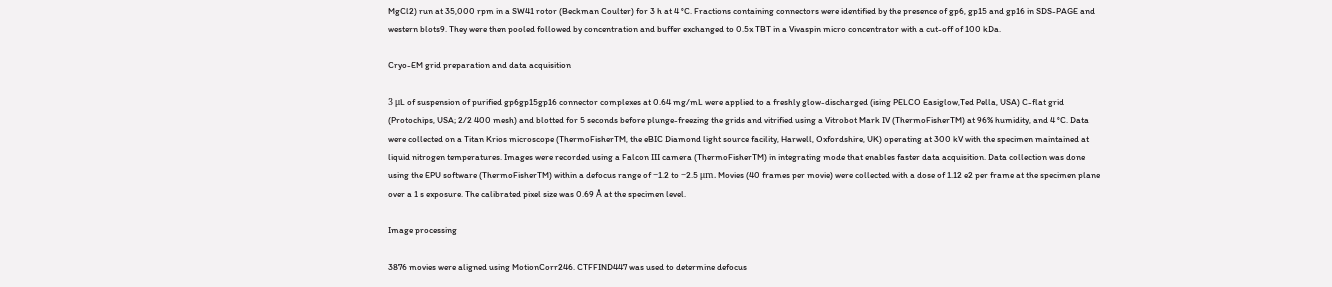MgCl2) run at 35,000 rpm in a SW41 rotor (Beckman Coulter) for 3 h at 4 °C. Fractions containing connectors were identified by the presence of gp6, gp15 and gp16 in SDS-PAGE and western blots9. They were then pooled followed by concentration and buffer exchanged to 0.5x TBT in a Vivaspin micro concentrator with a cut-off of 100 kDa.

Cryo-EM grid preparation and data acquisition

3 μL of suspension of purified gp6gp15gp16 connector complexes at 0.64 mg/mL were applied to a freshly glow-discharged (ising PELCO Easiglow,Ted Pella, USA) C-flat grid (Protochips, USA; 2/2 400 mesh) and blotted for 5 seconds before plunge-freezing the grids and vitrified using a Vitrobot Mark IV (ThermoFisherTM) at 96% humidity, and 4 °C. Data were collected on a Titan Krios microscope (ThermoFisherTM, the eBIC Diamond light source facility, Harwell, Oxfordshire, UK) operating at 300 kV with the specimen maintained at liquid nitrogen temperatures. Images were recorded using a Falcon III camera (ThermoFisherTM) in integrating mode that enables faster data acquisition. Data collection was done using the EPU software (ThermoFisherTM) within a defocus range of −1.2 to −2.5 μm. Movies (40 frames per movie) were collected with a dose of 1.12 e2 per frame at the specimen plane over a 1 s exposure. The calibrated pixel size was 0.69 Å at the specimen level.

Image processing

3876 movies were aligned using MotionCorr246. CTFFIND447 was used to determine defocus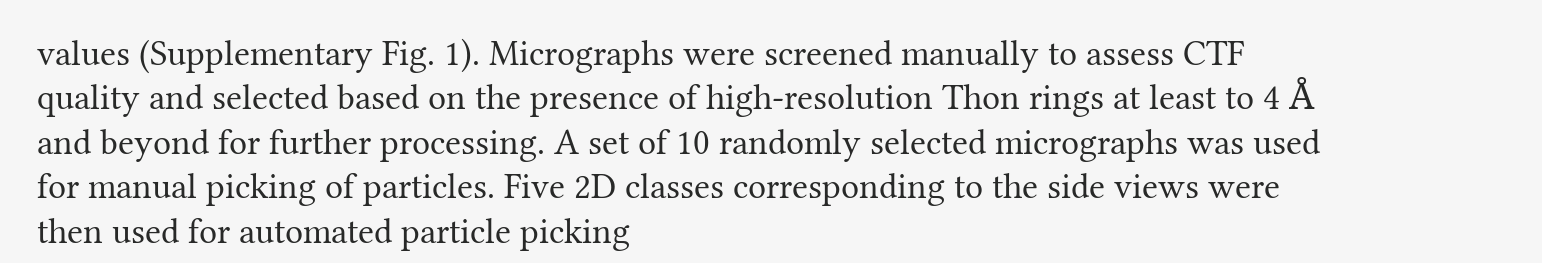values (Supplementary Fig. 1). Micrographs were screened manually to assess CTF quality and selected based on the presence of high-resolution Thon rings at least to 4 Å and beyond for further processing. A set of 10 randomly selected micrographs was used for manual picking of particles. Five 2D classes corresponding to the side views were then used for automated particle picking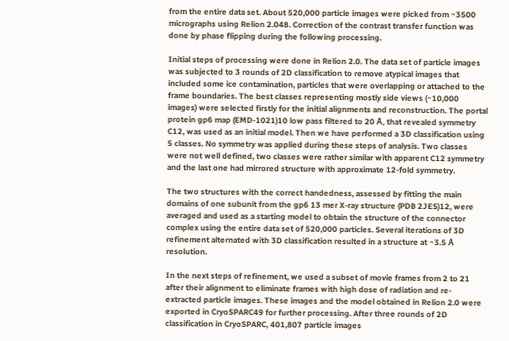from the entire data set. About 520,000 particle images were picked from ~3500 micrographs using Relion 2.048. Correction of the contrast transfer function was done by phase flipping during the following processing.

Initial steps of processing were done in Relion 2.0. The data set of particle images was subjected to 3 rounds of 2D classification to remove atypical images that included some ice contamination, particles that were overlapping or attached to the frame boundaries. The best classes representing mostly side views (~10,000 images) were selected firstly for the initial alignments and reconstruction. The portal protein gp6 map (EMD-1021)10 low pass filtered to 20 Å, that revealed symmetry C12, was used as an initial model. Then we have performed a 3D classification using 5 classes. No symmetry was applied during these steps of analysis. Two classes were not well defined, two classes were rather similar with apparent C12 symmetry and the last one had mirrored structure with approximate 12-fold symmetry.

The two structures with the correct handedness, assessed by fitting the main domains of one subunit from the gp6 13 mer X-ray structure (PDB 2JES)12, were averaged and used as a starting model to obtain the structure of the connector complex using the entire data set of 520,000 particles. Several iterations of 3D refinement alternated with 3D classification resulted in a structure at ~3.5 Å resolution.

In the next steps of refinement, we used a subset of movie frames from 2 to 21 after their alignment to eliminate frames with high dose of radiation and re-extracted particle images. These images and the model obtained in Relion 2.0 were exported in CryoSPARC49 for further processing. After three rounds of 2D classification in CryoSPARC, 401,807 particle images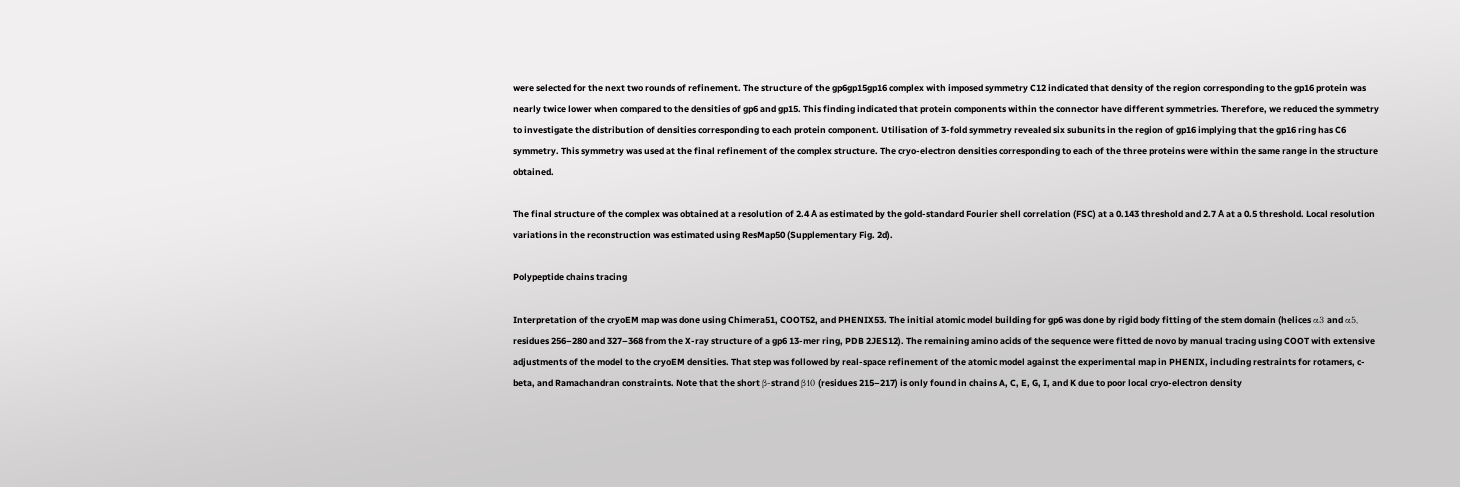were selected for the next two rounds of refinement. The structure of the gp6gp15gp16 complex with imposed symmetry C12 indicated that density of the region corresponding to the gp16 protein was nearly twice lower when compared to the densities of gp6 and gp15. This finding indicated that protein components within the connector have different symmetries. Therefore, we reduced the symmetry to investigate the distribution of densities corresponding to each protein component. Utilisation of 3-fold symmetry revealed six subunits in the region of gp16 implying that the gp16 ring has C6 symmetry. This symmetry was used at the final refinement of the complex structure. The cryo-electron densities corresponding to each of the three proteins were within the same range in the structure obtained.

The final structure of the complex was obtained at a resolution of 2.4 Å as estimated by the gold-standard Fourier shell correlation (FSC) at a 0.143 threshold and 2.7 Å at a 0.5 threshold. Local resolution variations in the reconstruction was estimated using ResMap50 (Supplementary Fig. 2d).

Polypeptide chains tracing

Interpretation of the cryoEM map was done using Chimera51, COOT52, and PHENIX53. The initial atomic model building for gp6 was done by rigid body fitting of the stem domain (helices α3 and α5, residues 256–280 and 327–368 from the X-ray structure of a gp6 13-mer ring, PDB 2JES12). The remaining amino acids of the sequence were fitted de novo by manual tracing using COOT with extensive adjustments of the model to the cryoEM densities. That step was followed by real-space refinement of the atomic model against the experimental map in PHENIX, including restraints for rotamers, c-beta, and Ramachandran constraints. Note that the short β-strand β10 (residues 215–217) is only found in chains A, C, E, G, I, and K due to poor local cryo-electron density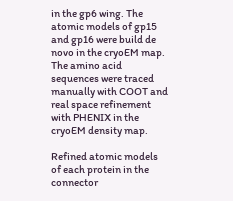in the gp6 wing. The atomic models of gp15 and gp16 were build de novo in the cryoEM map. The amino acid sequences were traced manually with COOT and real space refinement with PHENIX in the cryoEM density map.

Refined atomic models of each protein in the connector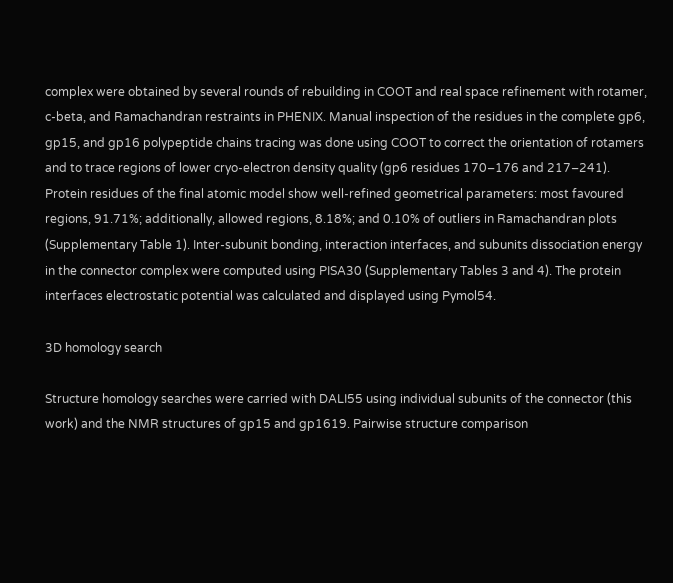complex were obtained by several rounds of rebuilding in COOT and real space refinement with rotamer, c-beta, and Ramachandran restraints in PHENIX. Manual inspection of the residues in the complete gp6, gp15, and gp16 polypeptide chains tracing was done using COOT to correct the orientation of rotamers and to trace regions of lower cryo-electron density quality (gp6 residues 170–176 and 217–241). Protein residues of the final atomic model show well-refined geometrical parameters: most favoured regions, 91.71%; additionally, allowed regions, 8.18%; and 0.10% of outliers in Ramachandran plots (Supplementary Table 1). Inter-subunit bonding, interaction interfaces, and subunits dissociation energy in the connector complex were computed using PISA30 (Supplementary Tables 3 and 4). The protein interfaces electrostatic potential was calculated and displayed using Pymol54.

3D homology search

Structure homology searches were carried with DALI55 using individual subunits of the connector (this work) and the NMR structures of gp15 and gp1619. Pairwise structure comparison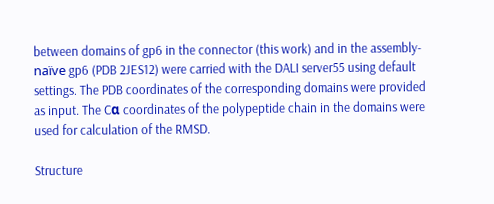between domains of gp6 in the connector (this work) and in the assembly-naïve gp6 (PDB 2JES12) were carried with the DALI server55 using default settings. The PDB coordinates of the corresponding domains were provided as input. The Cα coordinates of the polypeptide chain in the domains were used for calculation of the RMSD.

Structure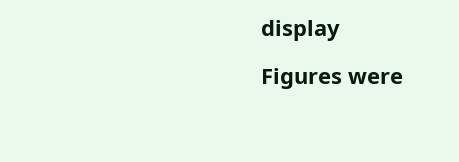display

Figures were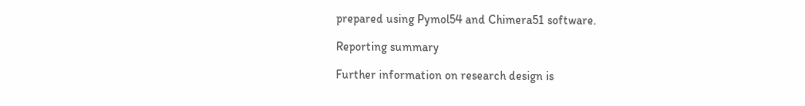prepared using Pymol54 and Chimera51 software.

Reporting summary

Further information on research design is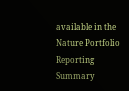available in the Nature Portfolio Reporting Summary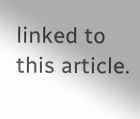linked to this article.